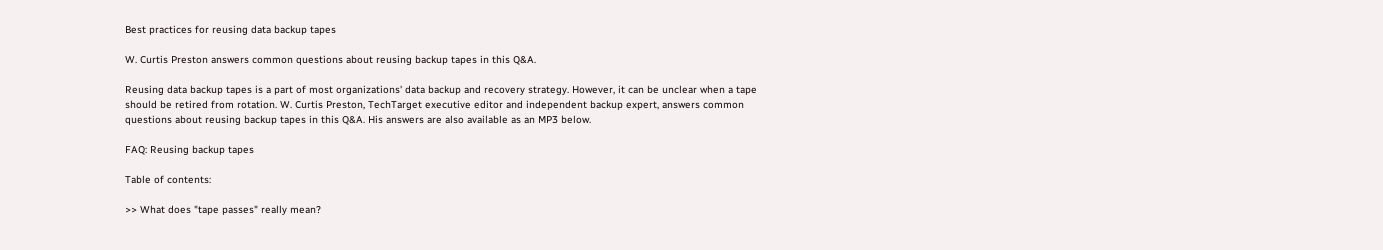Best practices for reusing data backup tapes

W. Curtis Preston answers common questions about reusing backup tapes in this Q&A.

Reusing data backup tapes is a part of most organizations' data backup and recovery strategy. However, it can be unclear when a tape should be retired from rotation. W. Curtis Preston, TechTarget executive editor and independent backup expert, answers common questions about reusing backup tapes in this Q&A. His answers are also available as an MP3 below.

FAQ: Reusing backup tapes

Table of contents:

>> What does "tape passes" really mean?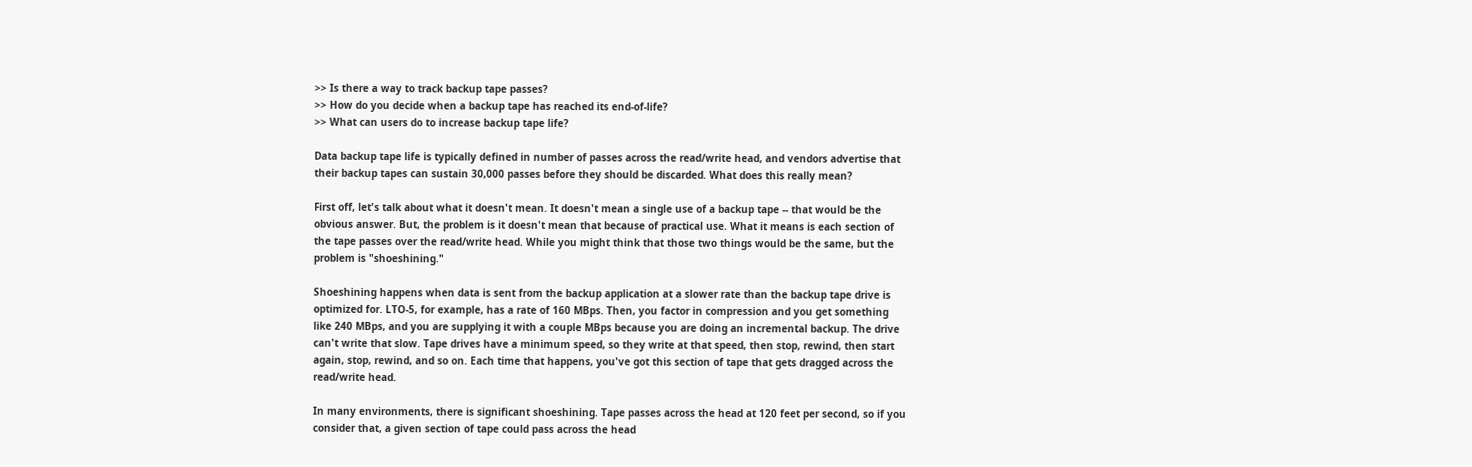>> Is there a way to track backup tape passes?
>> How do you decide when a backup tape has reached its end-of-life?
>> What can users do to increase backup tape life?

Data backup tape life is typically defined in number of passes across the read/write head, and vendors advertise that their backup tapes can sustain 30,000 passes before they should be discarded. What does this really mean?

First off, let's talk about what it doesn't mean. It doesn't mean a single use of a backup tape -- that would be the obvious answer. But, the problem is it doesn't mean that because of practical use. What it means is each section of the tape passes over the read/write head. While you might think that those two things would be the same, but the problem is "shoeshining."

Shoeshining happens when data is sent from the backup application at a slower rate than the backup tape drive is optimized for. LTO-5, for example, has a rate of 160 MBps. Then, you factor in compression and you get something like 240 MBps, and you are supplying it with a couple MBps because you are doing an incremental backup. The drive can't write that slow. Tape drives have a minimum speed, so they write at that speed, then stop, rewind, then start again, stop, rewind, and so on. Each time that happens, you've got this section of tape that gets dragged across the read/write head.

In many environments, there is significant shoeshining. Tape passes across the head at 120 feet per second, so if you consider that, a given section of tape could pass across the head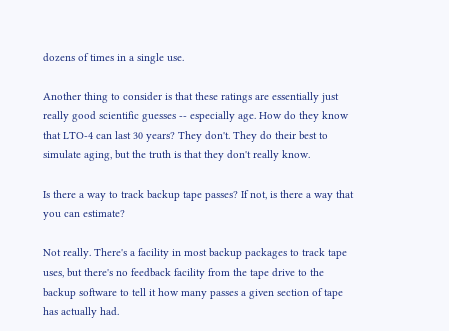dozens of times in a single use.

Another thing to consider is that these ratings are essentially just really good scientific guesses -- especially age. How do they know that LTO-4 can last 30 years? They don't. They do their best to simulate aging, but the truth is that they don't really know.

Is there a way to track backup tape passes? If not, is there a way that you can estimate?

Not really. There's a facility in most backup packages to track tape uses, but there's no feedback facility from the tape drive to the backup software to tell it how many passes a given section of tape has actually had.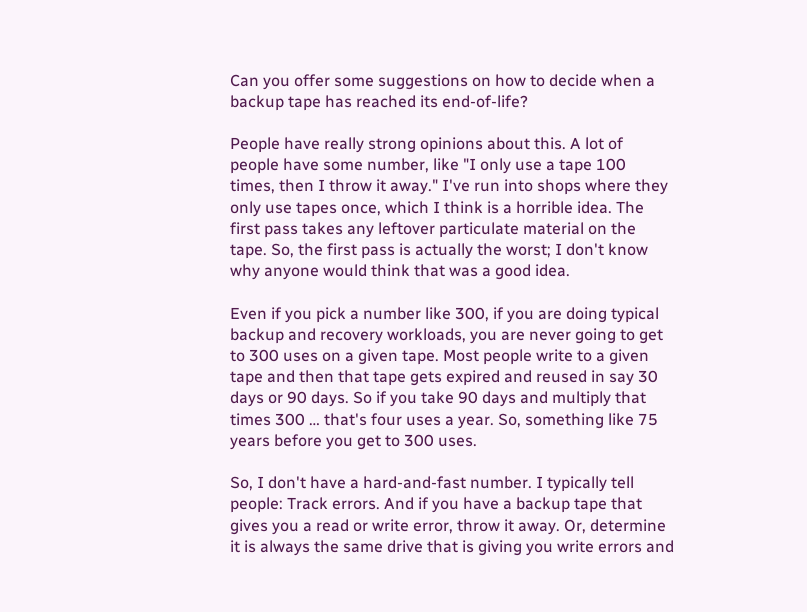Can you offer some suggestions on how to decide when a backup tape has reached its end-of-life?

People have really strong opinions about this. A lot of people have some number, like "I only use a tape 100 times, then I throw it away." I've run into shops where they only use tapes once, which I think is a horrible idea. The first pass takes any leftover particulate material on the tape. So, the first pass is actually the worst; I don't know why anyone would think that was a good idea.

Even if you pick a number like 300, if you are doing typical backup and recovery workloads, you are never going to get to 300 uses on a given tape. Most people write to a given tape and then that tape gets expired and reused in say 30 days or 90 days. So if you take 90 days and multiply that times 300 … that's four uses a year. So, something like 75 years before you get to 300 uses.

So, I don't have a hard-and-fast number. I typically tell people: Track errors. And if you have a backup tape that gives you a read or write error, throw it away. Or, determine it is always the same drive that is giving you write errors and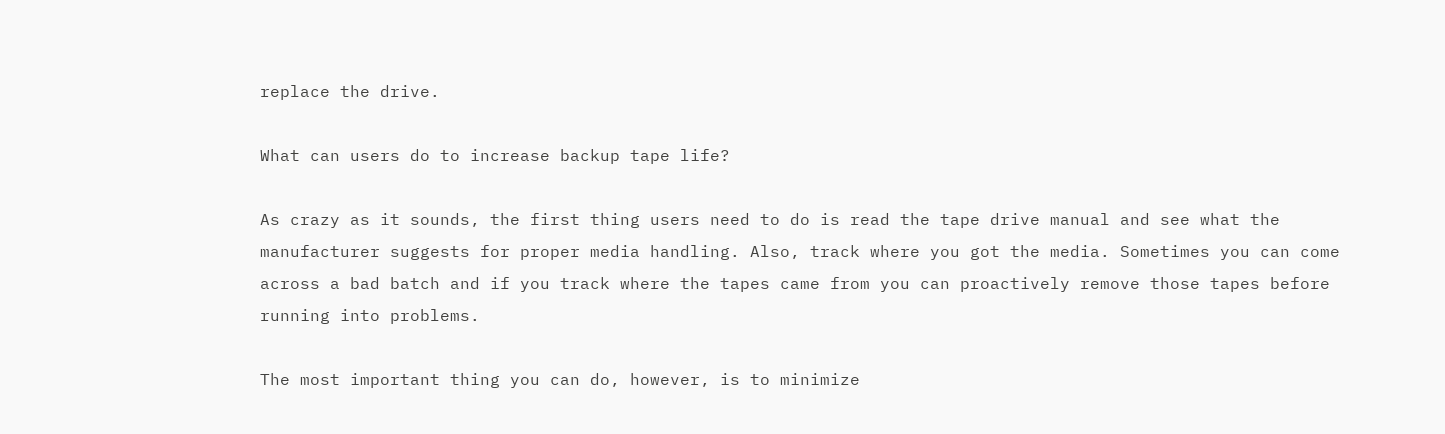replace the drive.

What can users do to increase backup tape life?

As crazy as it sounds, the first thing users need to do is read the tape drive manual and see what the manufacturer suggests for proper media handling. Also, track where you got the media. Sometimes you can come across a bad batch and if you track where the tapes came from you can proactively remove those tapes before running into problems.

The most important thing you can do, however, is to minimize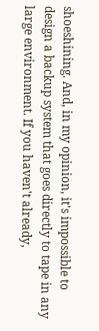shoeshining. And, in my opinion, it's impossible to design a backup system that goes directly to tape in any large environment. If you haven't already,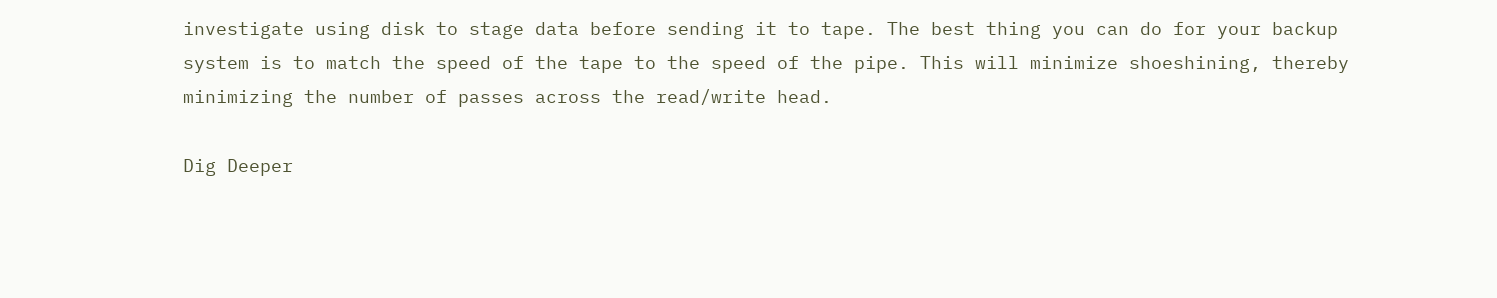investigate using disk to stage data before sending it to tape. The best thing you can do for your backup system is to match the speed of the tape to the speed of the pipe. This will minimize shoeshining, thereby minimizing the number of passes across the read/write head.

Dig Deeper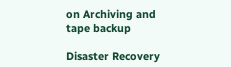on Archiving and tape backup

Disaster Recovery